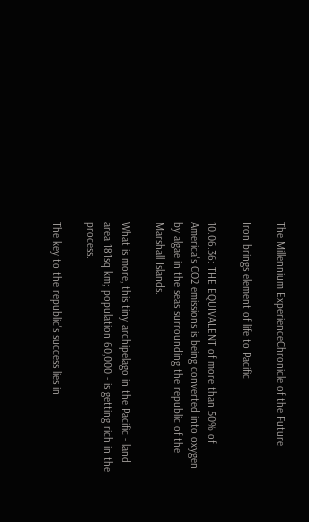The Millennium ExperienceChronicle of the Future

Iron brings element of life to Pacific

10.06.36: THE EQUIVALENT of more than 50% of America's CO2 emissions is being converted into oxygen by algae in the seas surrounding the republic of the Marshall Islands.

What is more, this tiny archipelago in the Pacific - land area 181sq km; population 60,000 - is getting rich in the process.

The key to the republic's success lies in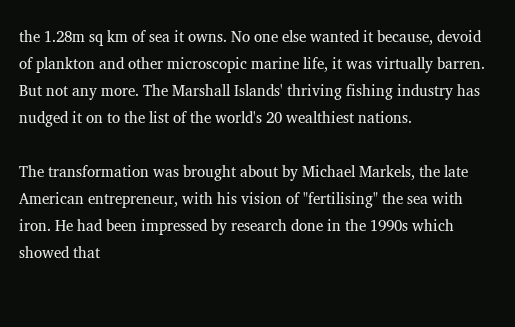the 1.28m sq km of sea it owns. No one else wanted it because, devoid of plankton and other microscopic marine life, it was virtually barren. But not any more. The Marshall Islands' thriving fishing industry has nudged it on to the list of the world's 20 wealthiest nations.

The transformation was brought about by Michael Markels, the late American entrepreneur, with his vision of "fertilising" the sea with iron. He had been impressed by research done in the 1990s which showed that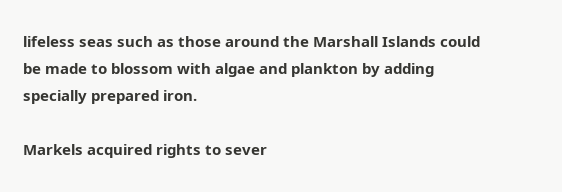lifeless seas such as those around the Marshall Islands could be made to blossom with algae and plankton by adding specially prepared iron.

Markels acquired rights to sever